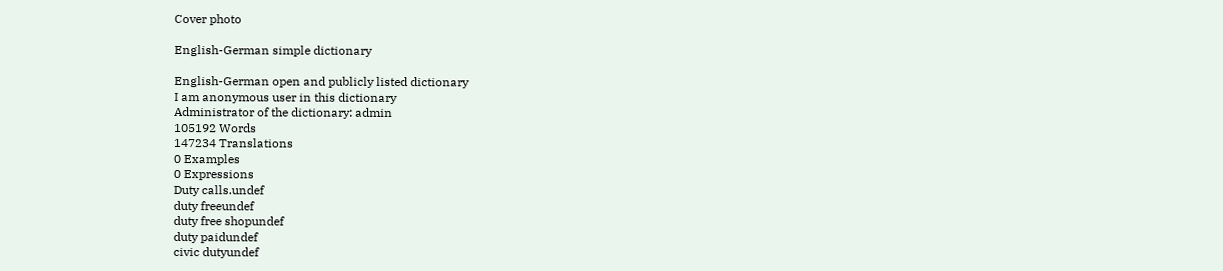Cover photo

English-German simple dictionary

English-German open and publicly listed dictionary
I am anonymous user in this dictionary
Administrator of the dictionary: admin
105192 Words
147234 Translations
0 Examples
0 Expressions
Duty calls.undef
duty freeundef
duty free shopundef
duty paidundef
civic dutyundef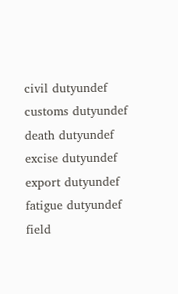civil dutyundef
customs dutyundef
death dutyundef
excise dutyundef
export dutyundef
fatigue dutyundef
field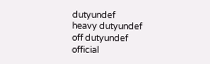dutyundef
heavy dutyundef
off dutyundef
official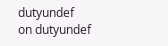dutyundef
on dutyundef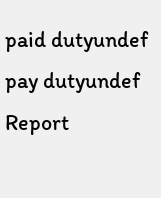paid dutyundef
pay dutyundef
Report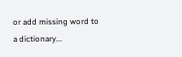or add missing word to a dictionary...